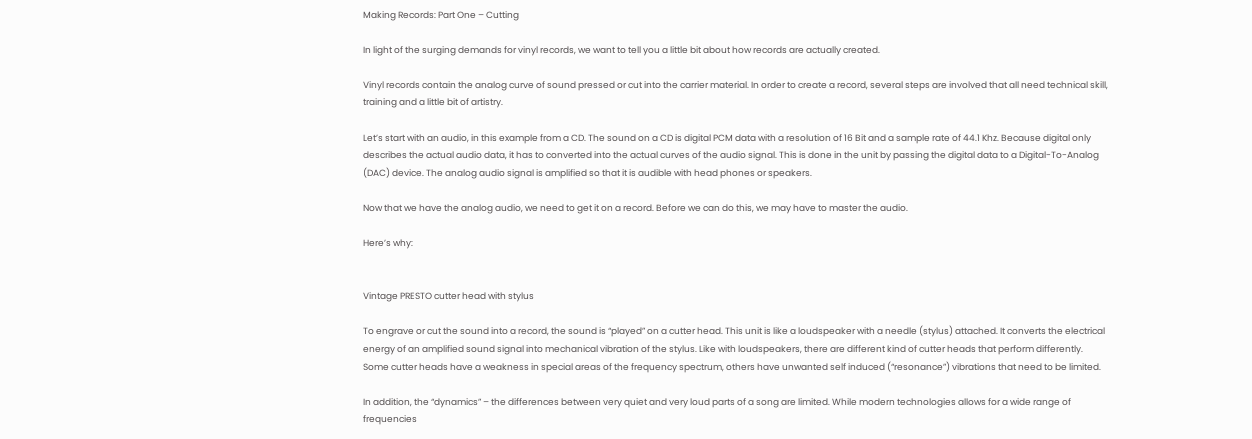Making Records: Part One – Cutting

In light of the surging demands for vinyl records, we want to tell you a little bit about how records are actually created.

Vinyl records contain the analog curve of sound pressed or cut into the carrier material. In order to create a record, several steps are involved that all need technical skill, training and a little bit of artistry.

Let’s start with an audio, in this example from a CD. The sound on a CD is digital PCM data with a resolution of 16 Bit and a sample rate of 44.1 Khz. Because digital only describes the actual audio data, it has to converted into the actual curves of the audio signal. This is done in the unit by passing the digital data to a Digital-To-Analog (DAC) device. The analog audio signal is amplified so that it is audible with head phones or speakers.

Now that we have the analog audio, we need to get it on a record. Before we can do this, we may have to master the audio.

Here’s why:


Vintage PRESTO cutter head with stylus

To engrave or cut the sound into a record, the sound is “played” on a cutter head. This unit is like a loudspeaker with a needle (stylus) attached. It converts the electrical energy of an amplified sound signal into mechanical vibration of the stylus. Like with loudspeakers, there are different kind of cutter heads that perform differently. Some cutter heads have a weakness in special areas of the frequency spectrum, others have unwanted self induced (“resonance”) vibrations that need to be limited.

In addition, the “dynamics” – the differences between very quiet and very loud parts of a song are limited. While modern technologies allows for a wide range of frequencies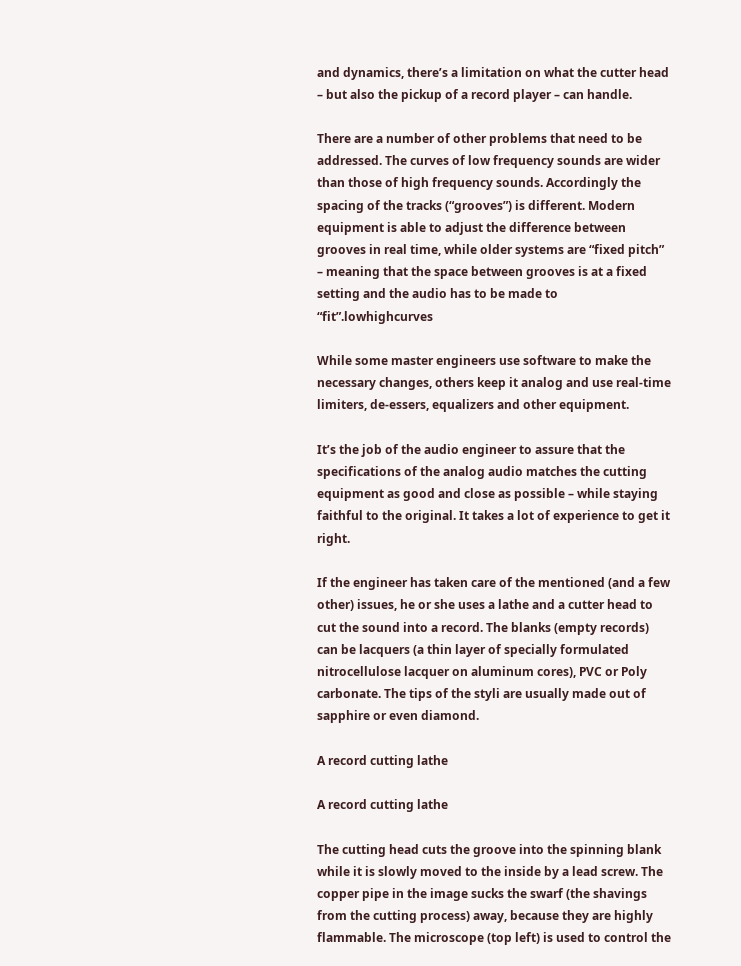and dynamics, there’s a limitation on what the cutter head – but also the pickup of a record player – can handle.

There are a number of other problems that need to be addressed. The curves of low frequency sounds are wider than those of high frequency sounds. Accordingly the spacing of the tracks (“grooves”) is different. Modern equipment is able to adjust the difference between grooves in real time, while older systems are “fixed pitch” – meaning that the space between grooves is at a fixed setting and the audio has to be made to “fit”.lowhighcurves

While some master engineers use software to make the necessary changes, others keep it analog and use real-time limiters, de-essers, equalizers and other equipment.

It’s the job of the audio engineer to assure that the specifications of the analog audio matches the cutting equipment as good and close as possible – while staying faithful to the original. It takes a lot of experience to get it right.

If the engineer has taken care of the mentioned (and a few other) issues, he or she uses a lathe and a cutter head to cut the sound into a record. The blanks (empty records) can be lacquers (a thin layer of specially formulated nitrocellulose lacquer on aluminum cores), PVC or Poly carbonate. The tips of the styli are usually made out of sapphire or even diamond.

A record cutting lathe

A record cutting lathe

The cutting head cuts the groove into the spinning blank while it is slowly moved to the inside by a lead screw. The copper pipe in the image sucks the swarf (the shavings from the cutting process) away, because they are highly flammable. The microscope (top left) is used to control the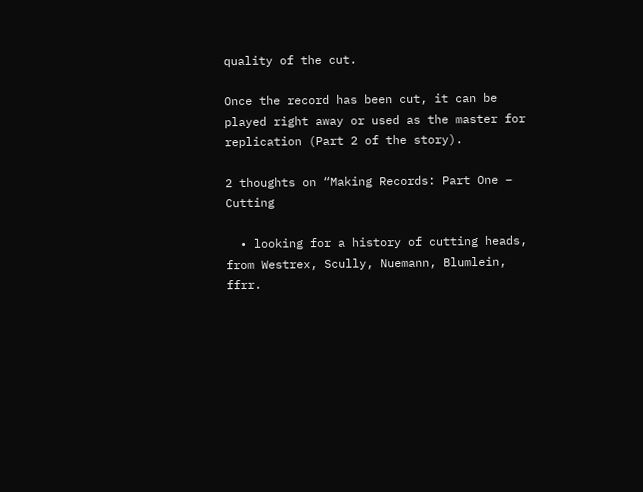quality of the cut.

Once the record has been cut, it can be played right away or used as the master for replication (Part 2 of the story).

2 thoughts on “Making Records: Part One – Cutting

  • looking for a history of cutting heads, from Westrex, Scully, Nuemann, Blumlein, ffrr.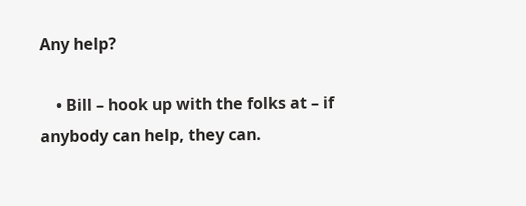Any help?

    • Bill – hook up with the folks at – if anybody can help, they can.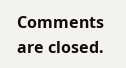Comments are closed.